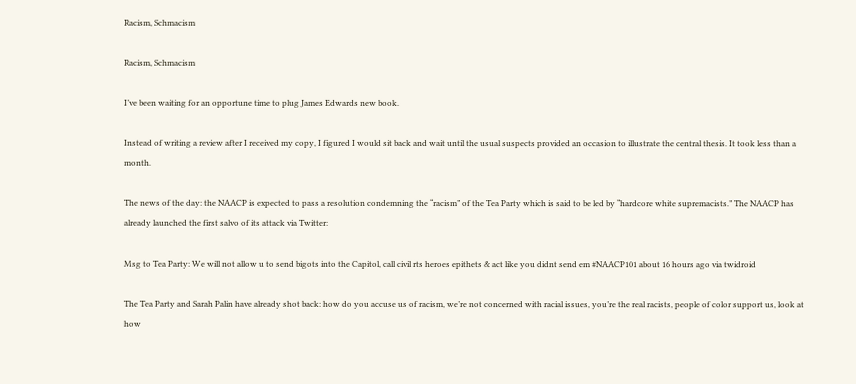Racism, Schmacism

Racism, Schmacism

I’ve been waiting for an opportune time to plug James Edwards new book.

Instead of writing a review after I received my copy, I figured I would sit back and wait until the usual suspects provided an occasion to illustrate the central thesis. It took less than a month.

The news of the day: the NAACP is expected to pass a resolution condemning the “racism” of the Tea Party which is said to be led by “hardcore white supremacists.” The NAACP has already launched the first salvo of its attack via Twitter:

Msg to Tea Party: We will not allow u to send bigots into the Capitol, call civil rts heroes epithets & act like you didnt send em #NAACP101 about 16 hours ago via twidroid

The Tea Party and Sarah Palin have already shot back: how do you accuse us of racism, we’re not concerned with racial issues, you’re the real racists, people of color support us, look at how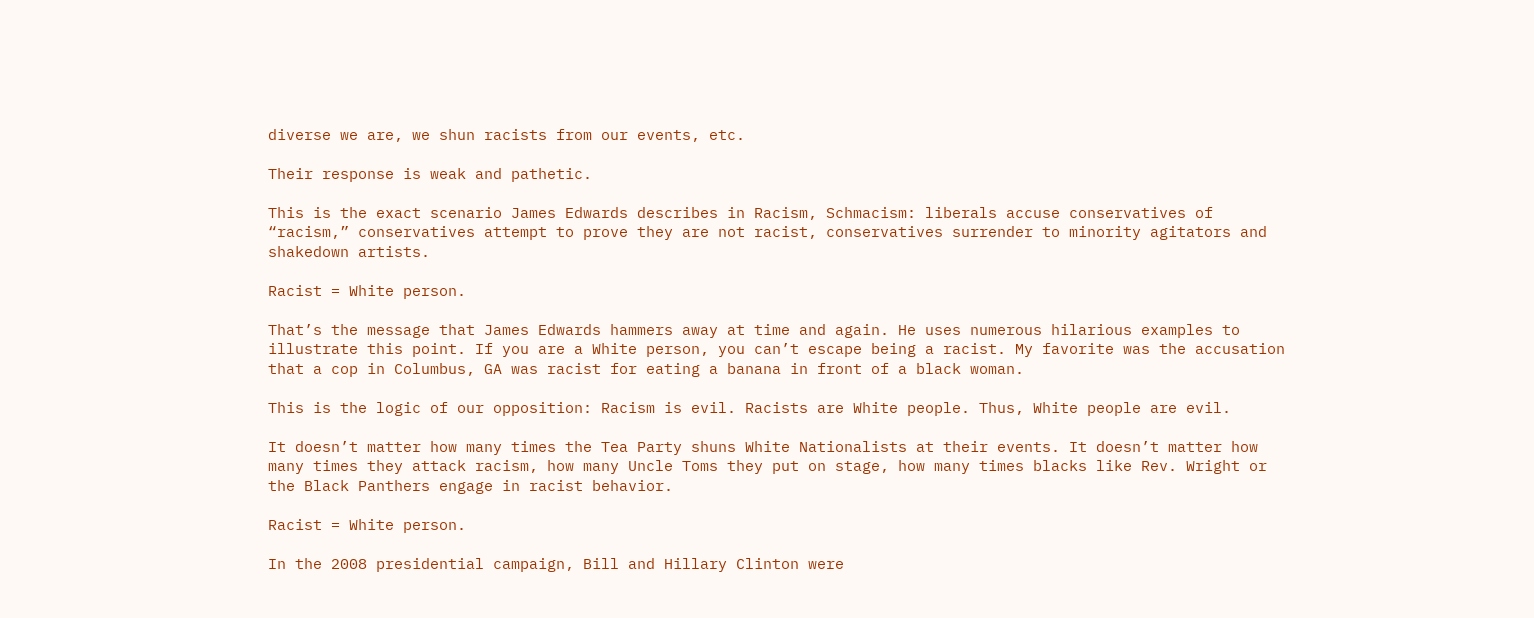diverse we are, we shun racists from our events, etc.

Their response is weak and pathetic.

This is the exact scenario James Edwards describes in Racism, Schmacism: liberals accuse conservatives of “racism,” conservatives attempt to prove they are not racist, conservatives surrender to minority agitators and shakedown artists.

Racist = White person.

That’s the message that James Edwards hammers away at time and again. He uses numerous hilarious examples to illustrate this point. If you are a White person, you can’t escape being a racist. My favorite was the accusation that a cop in Columbus, GA was racist for eating a banana in front of a black woman.

This is the logic of our opposition: Racism is evil. Racists are White people. Thus, White people are evil.

It doesn’t matter how many times the Tea Party shuns White Nationalists at their events. It doesn’t matter how many times they attack racism, how many Uncle Toms they put on stage, how many times blacks like Rev. Wright or the Black Panthers engage in racist behavior.

Racist = White person.

In the 2008 presidential campaign, Bill and Hillary Clinton were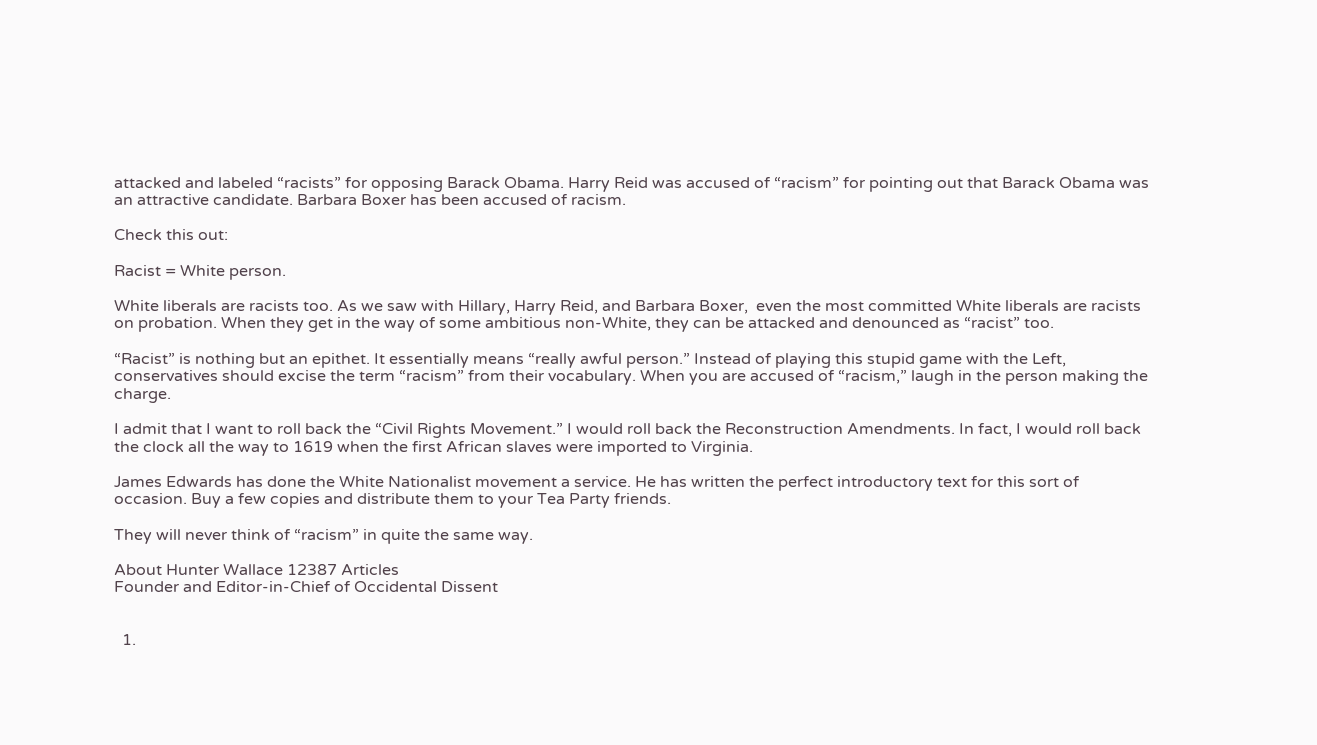attacked and labeled “racists” for opposing Barack Obama. Harry Reid was accused of “racism” for pointing out that Barack Obama was an attractive candidate. Barbara Boxer has been accused of racism.

Check this out:

Racist = White person.

White liberals are racists too. As we saw with Hillary, Harry Reid, and Barbara Boxer,  even the most committed White liberals are racists on probation. When they get in the way of some ambitious non-White, they can be attacked and denounced as “racist” too.

“Racist” is nothing but an epithet. It essentially means “really awful person.” Instead of playing this stupid game with the Left, conservatives should excise the term “racism” from their vocabulary. When you are accused of “racism,” laugh in the person making the charge.

I admit that I want to roll back the “Civil Rights Movement.” I would roll back the Reconstruction Amendments. In fact, I would roll back the clock all the way to 1619 when the first African slaves were imported to Virginia.

James Edwards has done the White Nationalist movement a service. He has written the perfect introductory text for this sort of occasion. Buy a few copies and distribute them to your Tea Party friends.

They will never think of “racism” in quite the same way.

About Hunter Wallace 12387 Articles
Founder and Editor-in-Chief of Occidental Dissent


  1.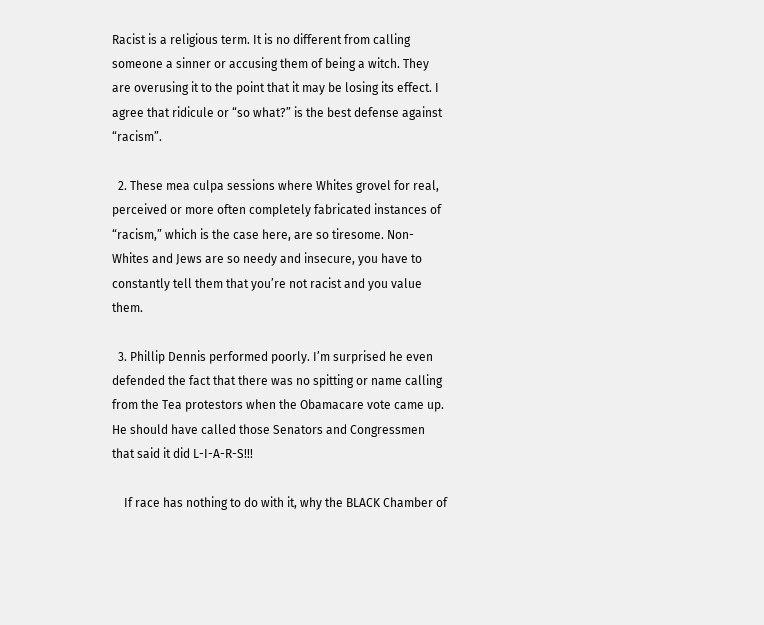Racist is a religious term. It is no different from calling someone a sinner or accusing them of being a witch. They are overusing it to the point that it may be losing its effect. I agree that ridicule or “so what?” is the best defense against “racism”.

  2. These mea culpa sessions where Whites grovel for real, perceived or more often completely fabricated instances of “racism,” which is the case here, are so tiresome. Non-Whites and Jews are so needy and insecure, you have to constantly tell them that you’re not racist and you value them.

  3. Phillip Dennis performed poorly. I’m surprised he even defended the fact that there was no spitting or name calling from the Tea protestors when the Obamacare vote came up. He should have called those Senators and Congressmen that said it did L-I-A-R-S!!!

    If race has nothing to do with it, why the BLACK Chamber of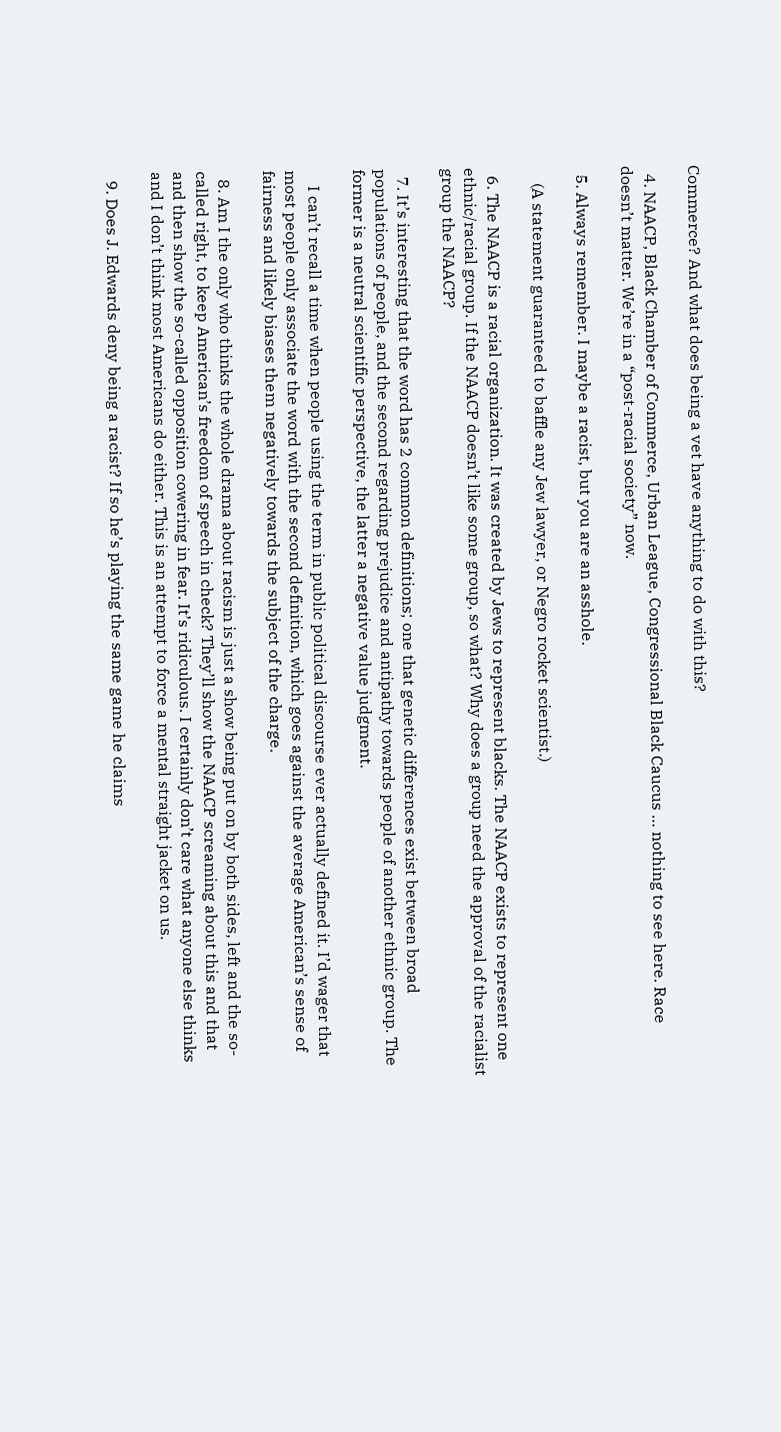Commerce? And what does being a vet have anything to do with this?

  4. NAACP, Black Chamber of Commerce, Urban League, Congressional Black Caucus … nothing to see here. Race doesn’t matter. We’re in a “post-racial society” now.

  5. Always remember. I maybe a racist, but you are an asshole.

    (A statement guaranteed to baffle any Jew lawyer, or Negro rocket scientist.)

  6. The NAACP is a racial organization. It was created by Jews to represent blacks. The NAACP exists to represent one ethnic/racial group. If the NAACP doesn’t like some group, so what? Why does a group need the approval of the racialist group the NAACP?

  7. It’s interesting that the word has 2 common definitions; one that genetic differences exist between broad populations of people, and the second regarding prejudice and antipathy towards people of another ethnic group. The former is a neutral scientific perspective, the latter a negative value judgment.

    I can’t recall a time when people using the term in public political discourse ever actually defined it. I’d wager that most people only associate the word with the second definition, which goes against the average American’s sense of fairness and likely biases them negatively towards the subject of the charge.

  8. Am I the only who thinks the whole drama about racism is just a show being put on by both sides, left and the so-called right, to keep American’s freedom of speech in check? They’ll show the NAACP screaming about this and that and then show the so-called opposition cowering in fear. It’s ridiculous. I certainly don’t care what anyone else thinks and I don’t think most Americans do either. This is an attempt to force a mental straight jacket on us.

  9. Does J. Edwards deny being a racist? If so he’s playing the same game he claims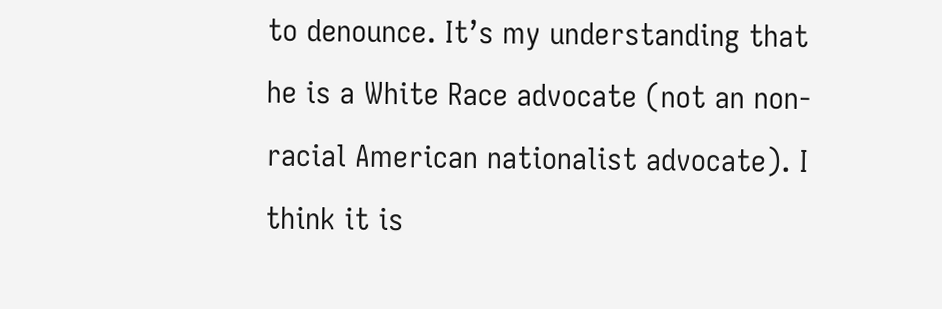to denounce. It’s my understanding that he is a White Race advocate (not an non-racial American nationalist advocate). I think it is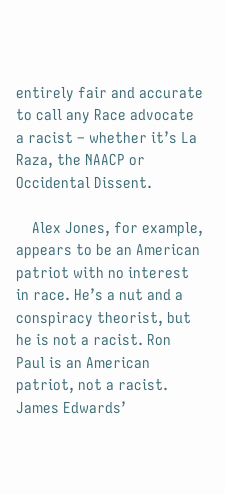entirely fair and accurate to call any Race advocate a racist – whether it’s La Raza, the NAACP or Occidental Dissent.

    Alex Jones, for example, appears to be an American patriot with no interest in race. He’s a nut and a conspiracy theorist, but he is not a racist. Ron Paul is an American patriot, not a racist. James Edwards’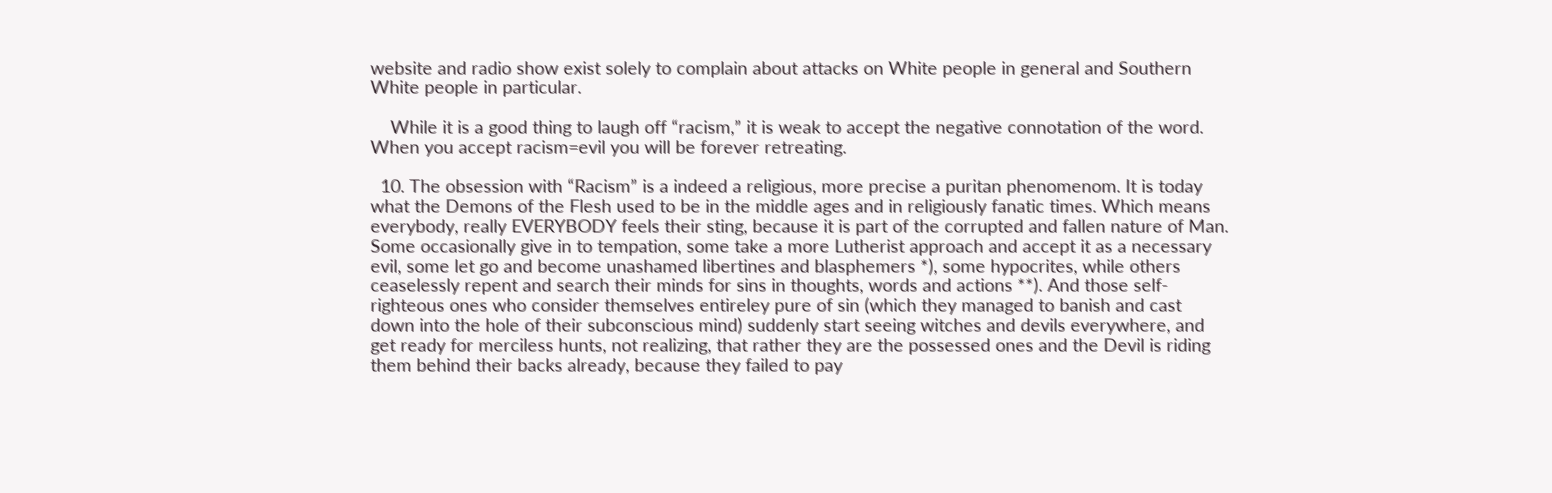website and radio show exist solely to complain about attacks on White people in general and Southern White people in particular.

    While it is a good thing to laugh off “racism,” it is weak to accept the negative connotation of the word. When you accept racism=evil you will be forever retreating.

  10. The obsession with “Racism” is a indeed a religious, more precise a puritan phenomenom. It is today what the Demons of the Flesh used to be in the middle ages and in religiously fanatic times. Which means everybody, really EVERYBODY feels their sting, because it is part of the corrupted and fallen nature of Man. Some occasionally give in to tempation, some take a more Lutherist approach and accept it as a necessary evil, some let go and become unashamed libertines and blasphemers *), some hypocrites, while others ceaselessly repent and search their minds for sins in thoughts, words and actions **). And those self-righteous ones who consider themselves entireley pure of sin (which they managed to banish and cast down into the hole of their subconscious mind) suddenly start seeing witches and devils everywhere, and get ready for merciless hunts, not realizing, that rather they are the possessed ones and the Devil is riding them behind their backs already, because they failed to pay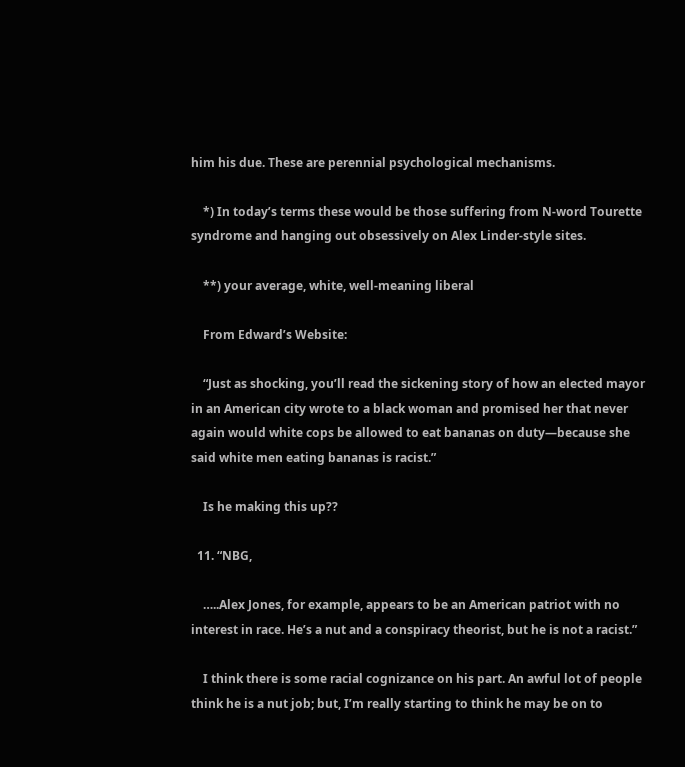him his due. These are perennial psychological mechanisms.

    *) In today’s terms these would be those suffering from N-word Tourette syndrome and hanging out obsessively on Alex Linder-style sites.

    **) your average, white, well-meaning liberal

    From Edward’s Website:

    “Just as shocking, you’ll read the sickening story of how an elected mayor in an American city wrote to a black woman and promised her that never again would white cops be allowed to eat bananas on duty—because she said white men eating bananas is racist.”

    Is he making this up??

  11. “NBG,

    …..Alex Jones, for example, appears to be an American patriot with no interest in race. He’s a nut and a conspiracy theorist, but he is not a racist.”

    I think there is some racial cognizance on his part. An awful lot of people think he is a nut job; but, I’m really starting to think he may be on to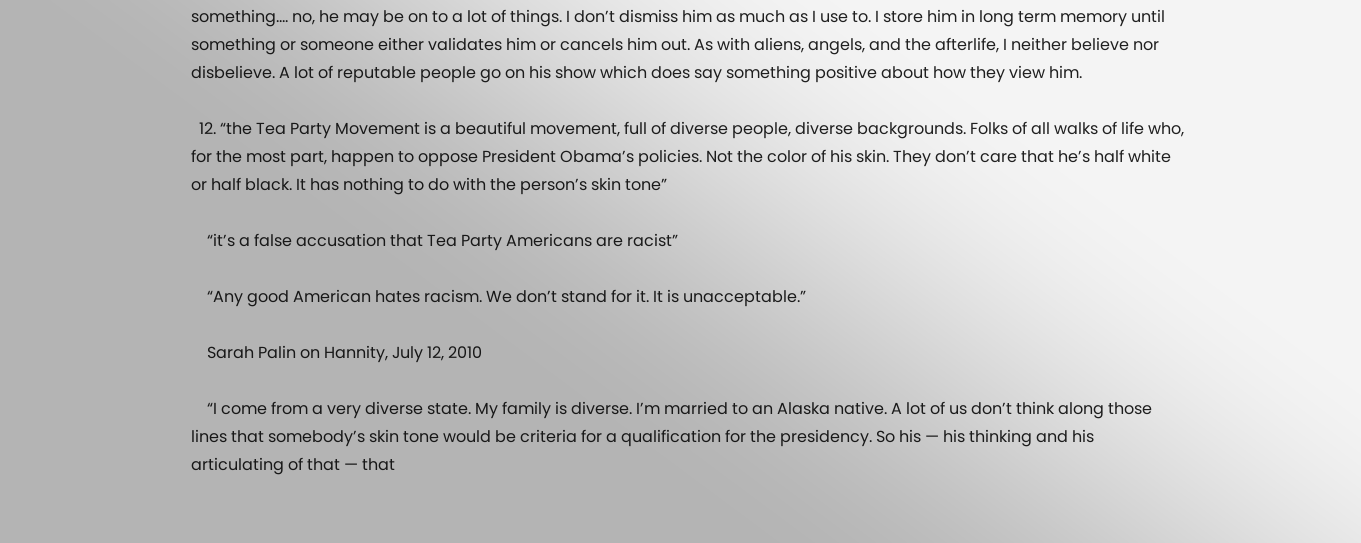something…. no, he may be on to a lot of things. I don’t dismiss him as much as I use to. I store him in long term memory until something or someone either validates him or cancels him out. As with aliens, angels, and the afterlife, I neither believe nor disbelieve. A lot of reputable people go on his show which does say something positive about how they view him.

  12. “the Tea Party Movement is a beautiful movement, full of diverse people, diverse backgrounds. Folks of all walks of life who, for the most part, happen to oppose President Obama’s policies. Not the color of his skin. They don’t care that he’s half white or half black. It has nothing to do with the person’s skin tone”

    “it’s a false accusation that Tea Party Americans are racist”

    “Any good American hates racism. We don’t stand for it. It is unacceptable.”

    Sarah Palin on Hannity, July 12, 2010

    “I come from a very diverse state. My family is diverse. I’m married to an Alaska native. A lot of us don’t think along those lines that somebody’s skin tone would be criteria for a qualification for the presidency. So his — his thinking and his articulating of that — that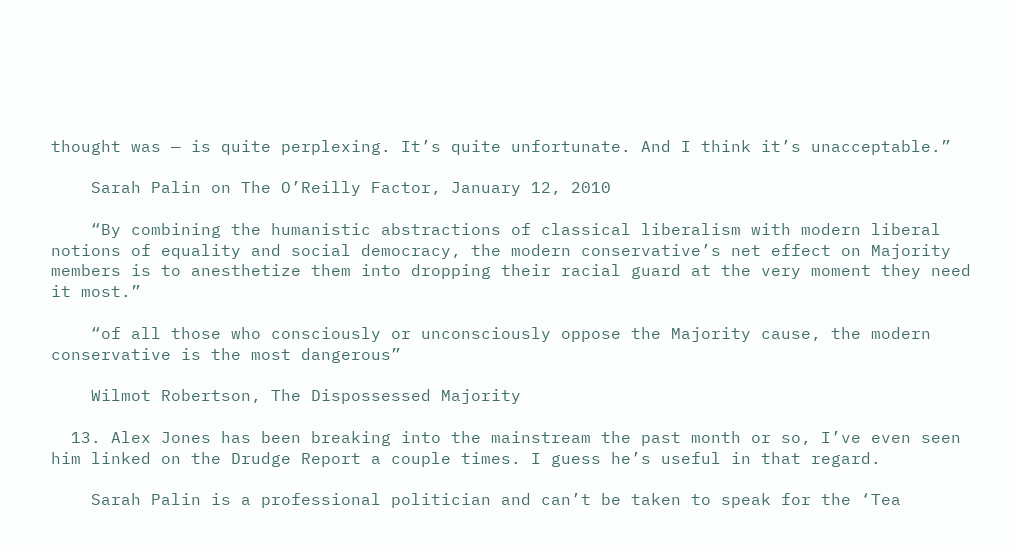thought was — is quite perplexing. It’s quite unfortunate. And I think it’s unacceptable.”

    Sarah Palin on The O’Reilly Factor, January 12, 2010

    “By combining the humanistic abstractions of classical liberalism with modern liberal notions of equality and social democracy, the modern conservative’s net effect on Majority members is to anesthetize them into dropping their racial guard at the very moment they need it most.”

    “of all those who consciously or unconsciously oppose the Majority cause, the modern conservative is the most dangerous”

    Wilmot Robertson, The Dispossessed Majority

  13. Alex Jones has been breaking into the mainstream the past month or so, I’ve even seen him linked on the Drudge Report a couple times. I guess he’s useful in that regard.

    Sarah Palin is a professional politician and can’t be taken to speak for the ‘Tea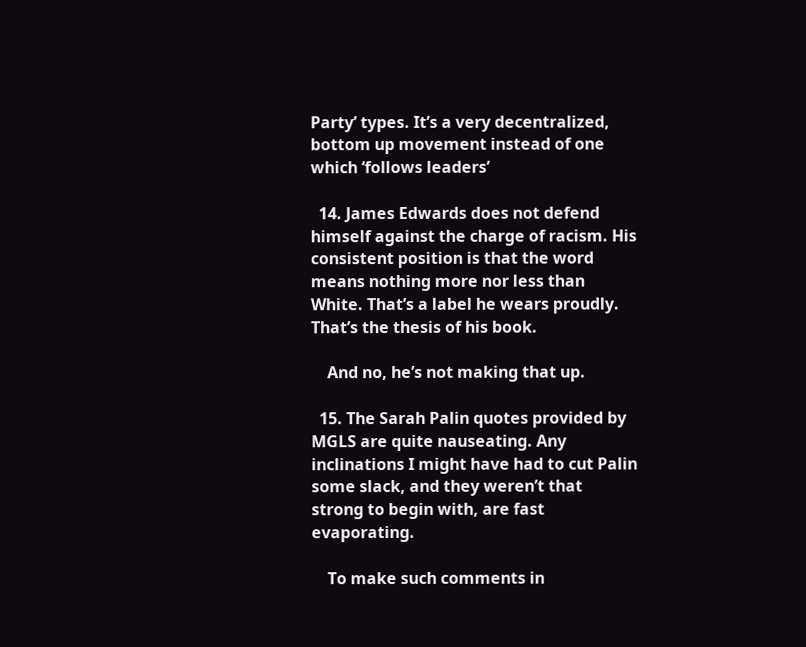Party’ types. It’s a very decentralized, bottom up movement instead of one which ‘follows leaders’

  14. James Edwards does not defend himself against the charge of racism. His consistent position is that the word means nothing more nor less than White. That’s a label he wears proudly. That’s the thesis of his book.

    And no, he’s not making that up.

  15. The Sarah Palin quotes provided by MGLS are quite nauseating. Any inclinations I might have had to cut Palin some slack, and they weren’t that strong to begin with, are fast evaporating.

    To make such comments in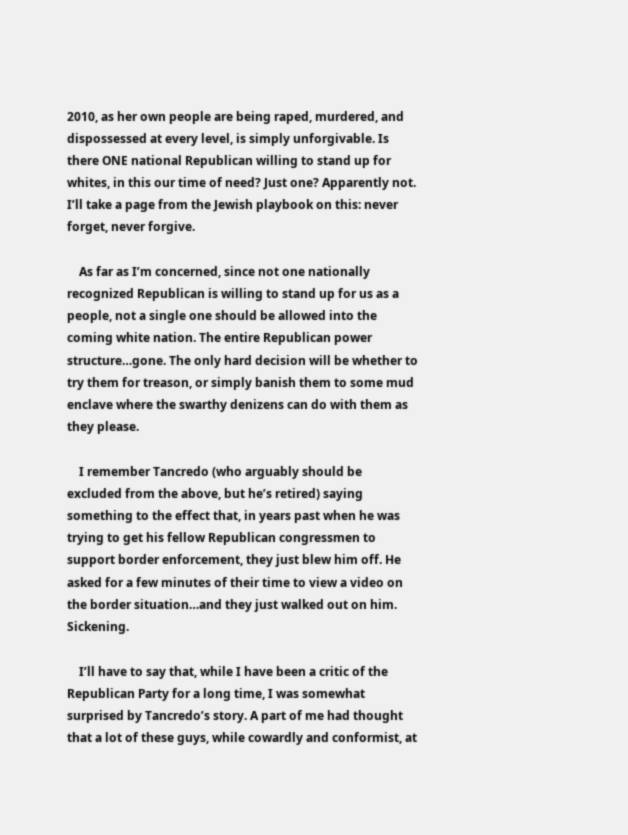2010, as her own people are being raped, murdered, and dispossessed at every level, is simply unforgivable. Is there ONE national Republican willing to stand up for whites, in this our time of need? Just one? Apparently not. I’ll take a page from the Jewish playbook on this: never forget, never forgive.

    As far as I’m concerned, since not one nationally recognized Republican is willing to stand up for us as a people, not a single one should be allowed into the coming white nation. The entire Republican power structure…gone. The only hard decision will be whether to try them for treason, or simply banish them to some mud enclave where the swarthy denizens can do with them as they please.

    I remember Tancredo (who arguably should be excluded from the above, but he’s retired) saying something to the effect that, in years past when he was trying to get his fellow Republican congressmen to support border enforcement, they just blew him off. He asked for a few minutes of their time to view a video on the border situation…and they just walked out on him. Sickening.

    I’ll have to say that, while I have been a critic of the Republican Party for a long time, I was somewhat surprised by Tancredo’s story. A part of me had thought that a lot of these guys, while cowardly and conformist, at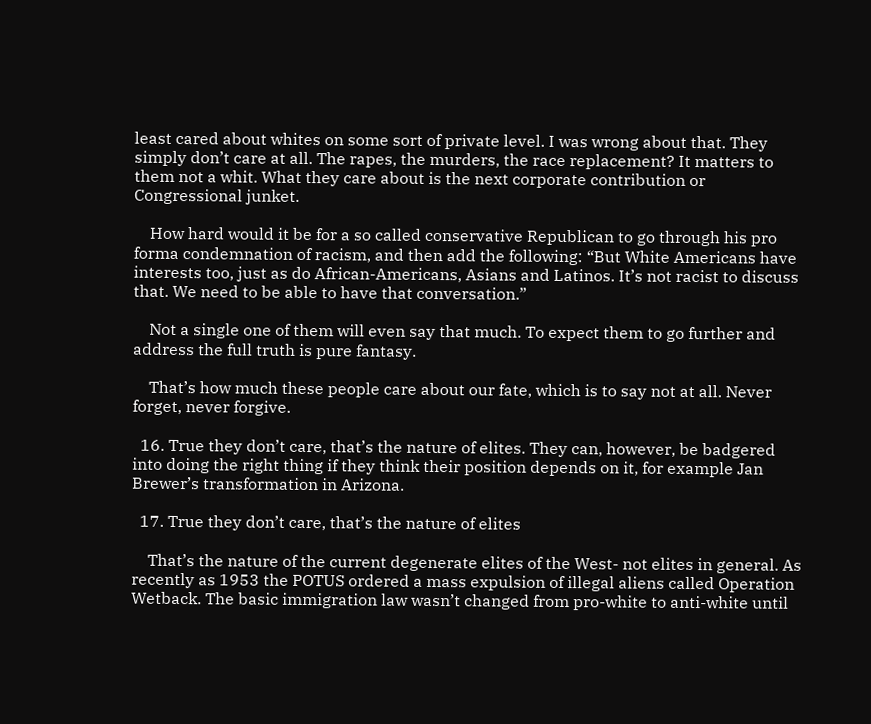least cared about whites on some sort of private level. I was wrong about that. They simply don’t care at all. The rapes, the murders, the race replacement? It matters to them not a whit. What they care about is the next corporate contribution or Congressional junket.

    How hard would it be for a so called conservative Republican to go through his pro forma condemnation of racism, and then add the following: “But White Americans have interests too, just as do African-Americans, Asians and Latinos. It’s not racist to discuss that. We need to be able to have that conversation.”

    Not a single one of them will even say that much. To expect them to go further and address the full truth is pure fantasy.

    That’s how much these people care about our fate, which is to say not at all. Never forget, never forgive.

  16. True they don’t care, that’s the nature of elites. They can, however, be badgered into doing the right thing if they think their position depends on it, for example Jan Brewer’s transformation in Arizona.

  17. True they don’t care, that’s the nature of elites

    That’s the nature of the current degenerate elites of the West- not elites in general. As recently as 1953 the POTUS ordered a mass expulsion of illegal aliens called Operation Wetback. The basic immigration law wasn’t changed from pro-white to anti-white until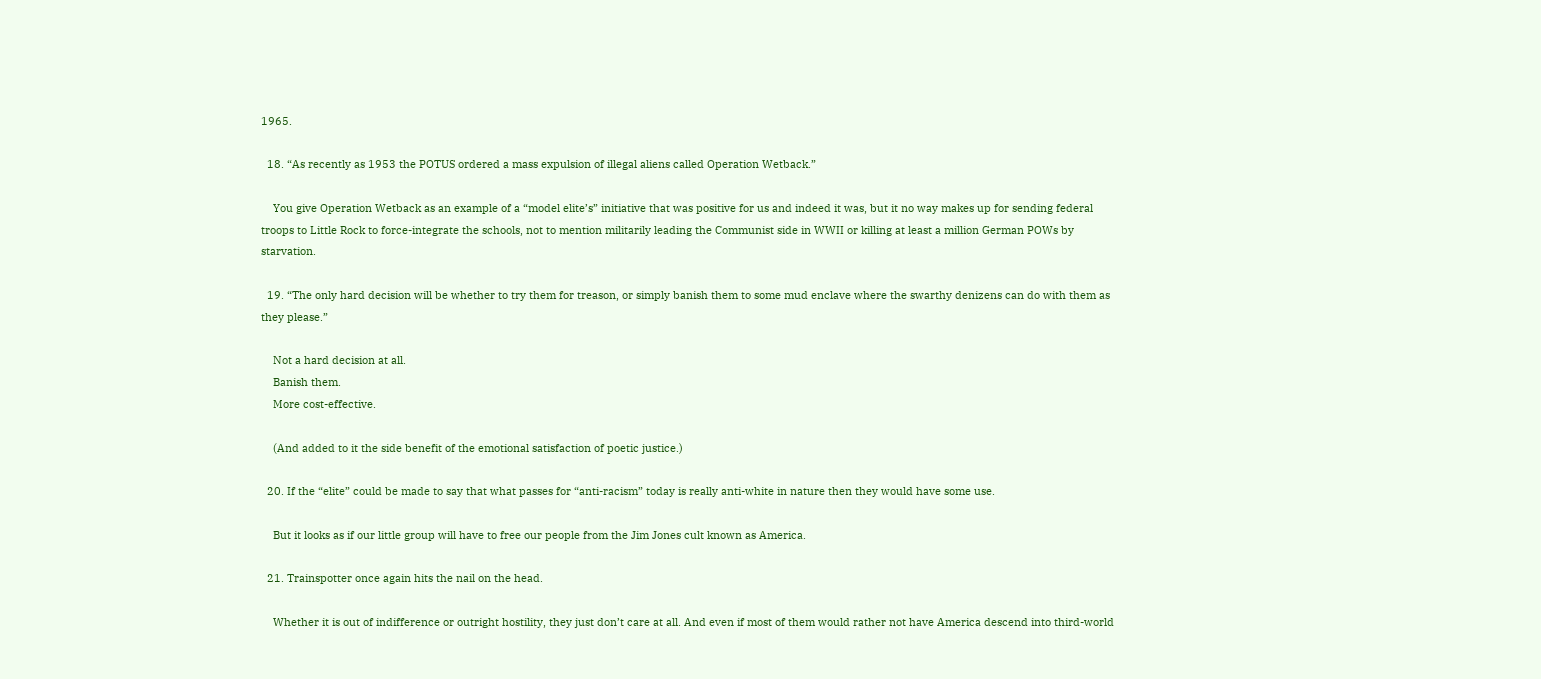1965.

  18. “As recently as 1953 the POTUS ordered a mass expulsion of illegal aliens called Operation Wetback.”

    You give Operation Wetback as an example of a “model elite’s” initiative that was positive for us and indeed it was, but it no way makes up for sending federal troops to Little Rock to force-integrate the schools, not to mention militarily leading the Communist side in WWII or killing at least a million German POWs by starvation.

  19. “The only hard decision will be whether to try them for treason, or simply banish them to some mud enclave where the swarthy denizens can do with them as they please.”

    Not a hard decision at all.
    Banish them.
    More cost-effective.

    (And added to it the side benefit of the emotional satisfaction of poetic justice.)

  20. If the “elite” could be made to say that what passes for “anti-racism” today is really anti-white in nature then they would have some use.

    But it looks as if our little group will have to free our people from the Jim Jones cult known as America.

  21. Trainspotter once again hits the nail on the head.

    Whether it is out of indifference or outright hostility, they just don’t care at all. And even if most of them would rather not have America descend into third-world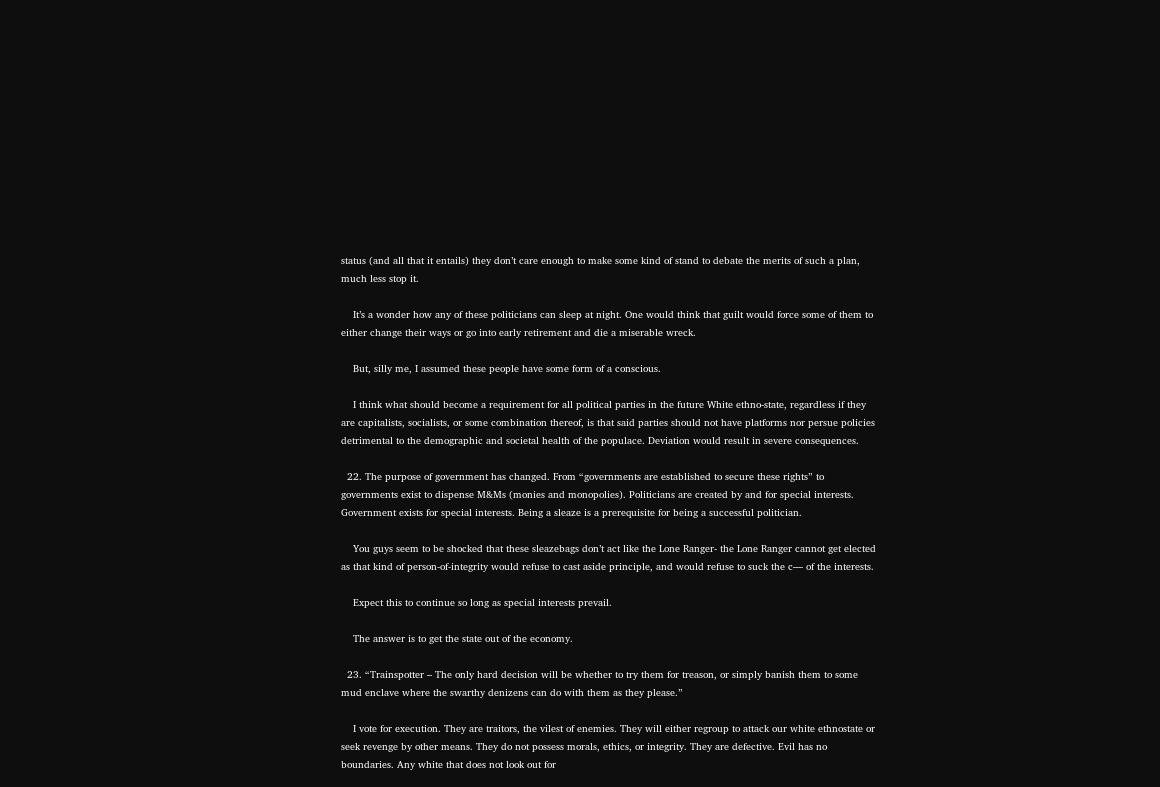status (and all that it entails) they don’t care enough to make some kind of stand to debate the merits of such a plan, much less stop it.

    It’s a wonder how any of these politicians can sleep at night. One would think that guilt would force some of them to either change their ways or go into early retirement and die a miserable wreck.

    But, silly me, I assumed these people have some form of a conscious.

    I think what should become a requirement for all political parties in the future White ethno-state, regardless if they are capitalists, socialists, or some combination thereof, is that said parties should not have platforms nor persue policies detrimental to the demographic and societal health of the populace. Deviation would result in severe consequences.

  22. The purpose of government has changed. From “governments are established to secure these rights” to governments exist to dispense M&Ms (monies and monopolies). Politicians are created by and for special interests. Government exists for special interests. Being a sleaze is a prerequisite for being a successful politician.

    You guys seem to be shocked that these sleazebags don’t act like the Lone Ranger- the Lone Ranger cannot get elected as that kind of person-of-integrity would refuse to cast aside principle, and would refuse to suck the c— of the interests.

    Expect this to continue so long as special interests prevail.

    The answer is to get the state out of the economy.

  23. “Trainspotter – The only hard decision will be whether to try them for treason, or simply banish them to some mud enclave where the swarthy denizens can do with them as they please.”

    I vote for execution. They are traitors, the vilest of enemies. They will either regroup to attack our white ethnostate or seek revenge by other means. They do not possess morals, ethics, or integrity. They are defective. Evil has no boundaries. Any white that does not look out for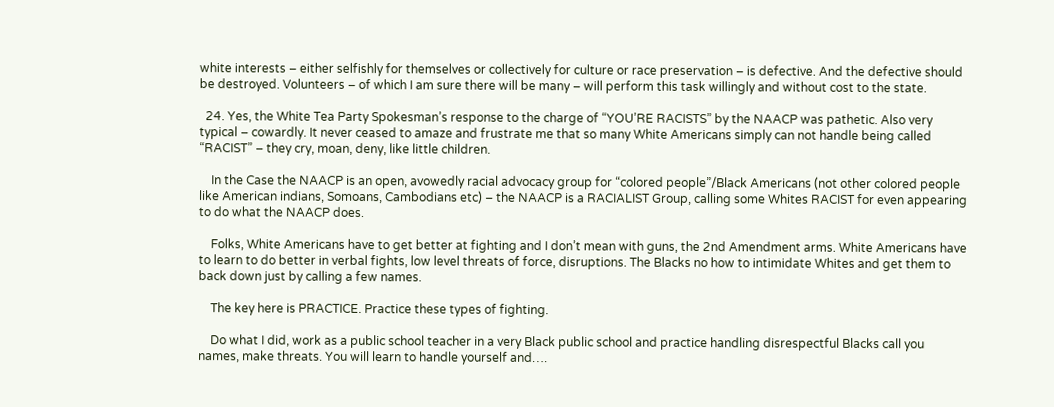white interests – either selfishly for themselves or collectively for culture or race preservation – is defective. And the defective should be destroyed. Volunteers – of which I am sure there will be many – will perform this task willingly and without cost to the state.

  24. Yes, the White Tea Party Spokesman’s response to the charge of “YOU’RE RACISTS” by the NAACP was pathetic. Also very typical – cowardly. It never ceased to amaze and frustrate me that so many White Americans simply can not handle being called “RACIST” – they cry, moan, deny, like little children.

    In the Case the NAACP is an open, avowedly racial advocacy group for “colored people”/Black Americans (not other colored people like American indians, Somoans, Cambodians etc) – the NAACP is a RACIALIST Group, calling some Whites RACIST for even appearing to do what the NAACP does.

    Folks, White Americans have to get better at fighting and I don’t mean with guns, the 2nd Amendment arms. White Americans have to learn to do better in verbal fights, low level threats of force, disruptions. The Blacks no how to intimidate Whites and get them to back down just by calling a few names.

    The key here is PRACTICE. Practice these types of fighting.

    Do what I did, work as a public school teacher in a very Black public school and practice handling disrespectful Blacks call you names, make threats. You will learn to handle yourself and….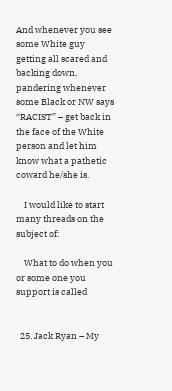And whenever you see some White guy getting all scared and backing down, pandering whenever some Black or NW says “RACIST” – get back in the face of the White person and let him know what a pathetic coward he/she is.

    I would like to start many threads on the subject of:

    What to do when you or some one you support is called


  25. Jack Ryan – My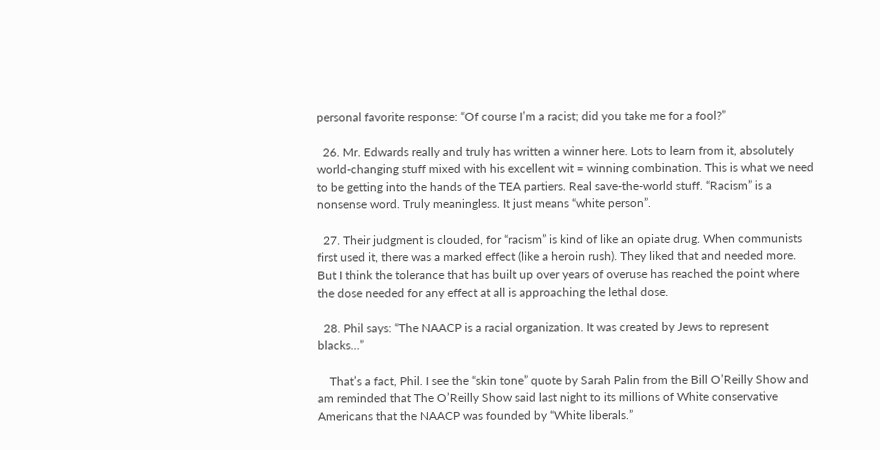personal favorite response: “Of course I’m a racist; did you take me for a fool?”

  26. Mr. Edwards really and truly has written a winner here. Lots to learn from it, absolutely world-changing stuff mixed with his excellent wit = winning combination. This is what we need to be getting into the hands of the TEA partiers. Real save-the-world stuff. “Racism” is a nonsense word. Truly meaningless. It just means “white person”.

  27. Their judgment is clouded, for “racism” is kind of like an opiate drug. When communists first used it, there was a marked effect (like a heroin rush). They liked that and needed more. But I think the tolerance that has built up over years of overuse has reached the point where the dose needed for any effect at all is approaching the lethal dose.

  28. Phil says: “The NAACP is a racial organization. It was created by Jews to represent blacks…”

    That’s a fact, Phil. I see the “skin tone” quote by Sarah Palin from the Bill O’Reilly Show and am reminded that The O’Reilly Show said last night to its millions of White conservative Americans that the NAACP was founded by “White liberals.”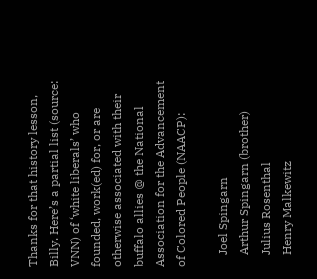Thanks for that history lesson, Billy. Here’s a partial list (source: VNN) of ‘white liberals’ who founded, work(ed) for, or are otherwise associated with their buffalo allies @ the National Association for the Advancement of Colored People (NAACP):

    Joel Spingarn
    Arthur Spingarn (brother)
    Julius Rosenthal
    Henry Malkewitz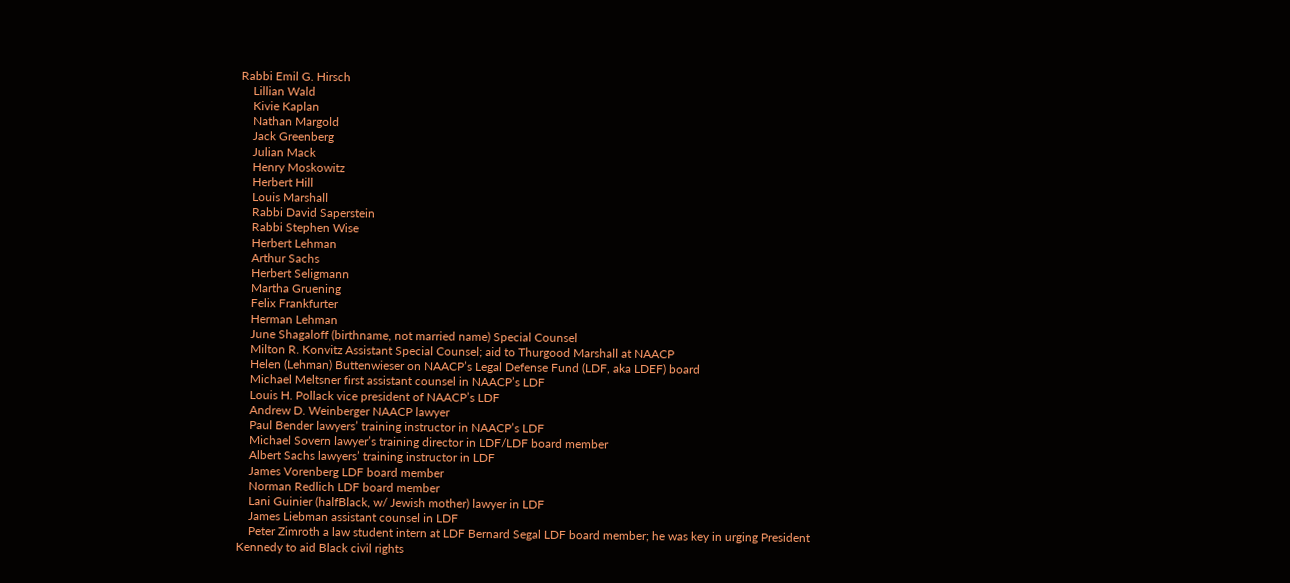Rabbi Emil G. Hirsch
    Lillian Wald
    Kivie Kaplan
    Nathan Margold
    Jack Greenberg
    Julian Mack
    Henry Moskowitz
    Herbert Hill
    Louis Marshall
    Rabbi David Saperstein
    Rabbi Stephen Wise
    Herbert Lehman
    Arthur Sachs
    Herbert Seligmann
    Martha Gruening
    Felix Frankfurter
    Herman Lehman
    June Shagaloff (birthname, not married name) Special Counsel
    Milton R. Konvitz Assistant Special Counsel; aid to Thurgood Marshall at NAACP
    Helen (Lehman) Buttenwieser on NAACP’s Legal Defense Fund (LDF, aka LDEF) board
    Michael Meltsner first assistant counsel in NAACP’s LDF
    Louis H. Pollack vice president of NAACP’s LDF
    Andrew D. Weinberger NAACP lawyer
    Paul Bender lawyers’ training instructor in NAACP’s LDF
    Michael Sovern lawyer’s training director in LDF/LDF board member
    Albert Sachs lawyers’ training instructor in LDF
    James Vorenberg LDF board member
    Norman Redlich LDF board member
    Lani Guinier (halfBlack, w/ Jewish mother) lawyer in LDF
    James Liebman assistant counsel in LDF
    Peter Zimroth a law student intern at LDF Bernard Segal LDF board member; he was key in urging President Kennedy to aid Black civil rights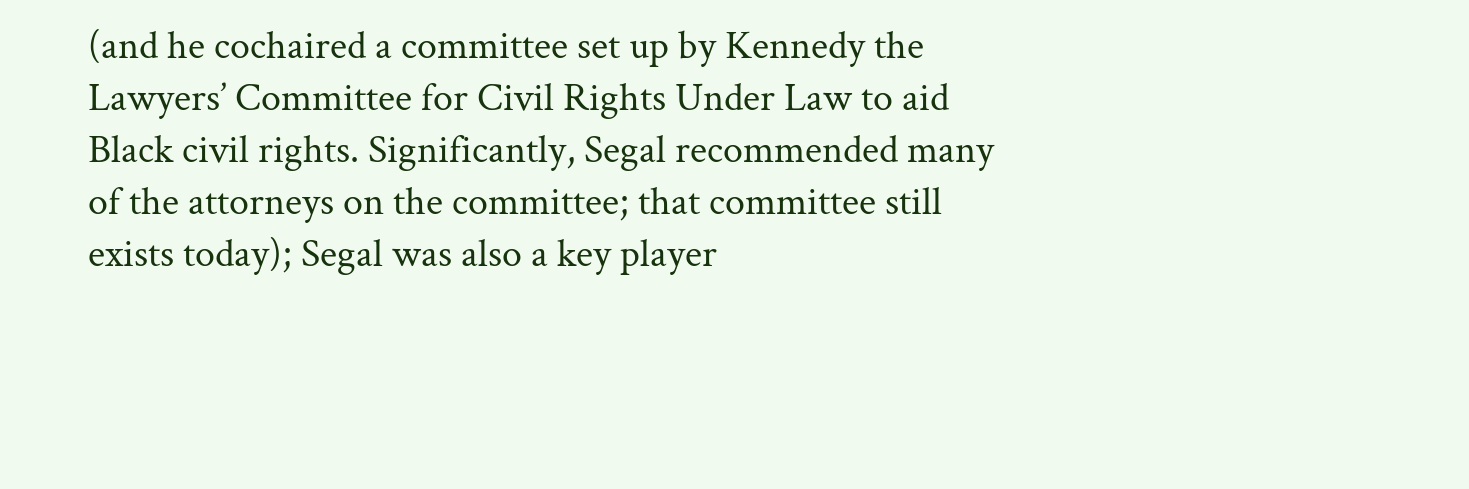(and he cochaired a committee set up by Kennedy the Lawyers’ Committee for Civil Rights Under Law to aid Black civil rights. Significantly, Segal recommended many of the attorneys on the committee; that committee still exists today); Segal was also a key player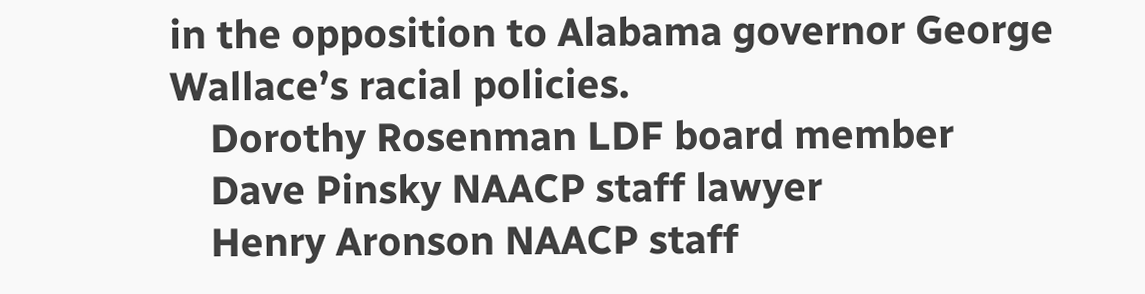in the opposition to Alabama governor George Wallace’s racial policies.
    Dorothy Rosenman LDF board member
    Dave Pinsky NAACP staff lawyer
    Henry Aronson NAACP staff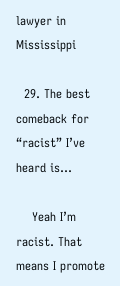lawyer in Mississippi

  29. The best comeback for “racist” I’ve heard is…

    Yeah I’m racist. That means I promote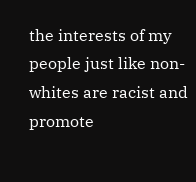the interests of my people just like non-whites are racist and promote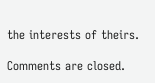the interests of theirs.

Comments are closed.